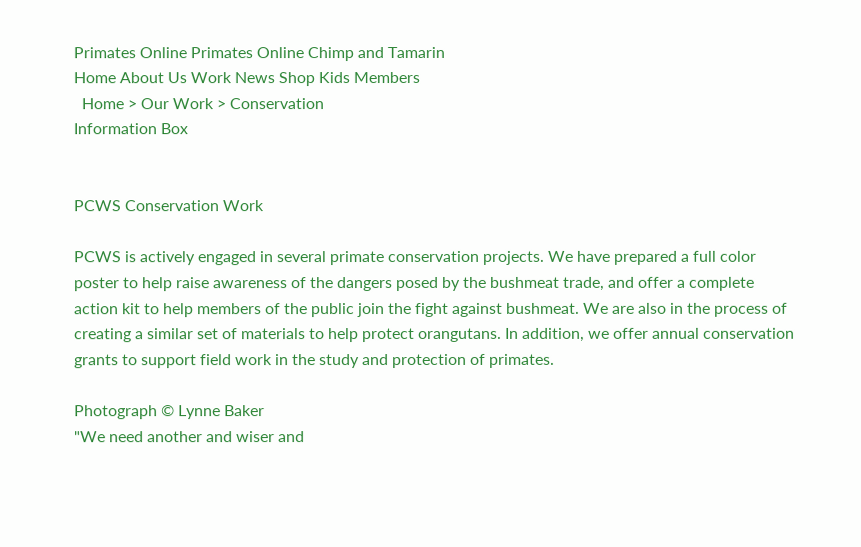Primates Online Primates Online Chimp and Tamarin
Home About Us Work News Shop Kids Members
  Home > Our Work > Conservation
Information Box


PCWS Conservation Work

PCWS is actively engaged in several primate conservation projects. We have prepared a full color poster to help raise awareness of the dangers posed by the bushmeat trade, and offer a complete action kit to help members of the public join the fight against bushmeat. We are also in the process of creating a similar set of materials to help protect orangutans. In addition, we offer annual conservation grants to support field work in the study and protection of primates.

Photograph © Lynne Baker
"We need another and wiser and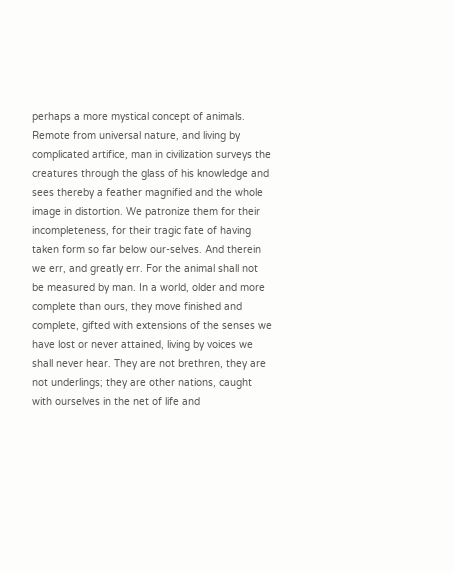perhaps a more mystical concept of animals. Remote from universal nature, and living by complicated artifice, man in civilization surveys the creatures through the glass of his knowledge and sees thereby a feather magnified and the whole image in distortion. We patronize them for their incompleteness, for their tragic fate of having taken form so far below our-selves. And therein we err, and greatly err. For the animal shall not be measured by man. In a world, older and more complete than ours, they move finished and complete, gifted with extensions of the senses we have lost or never attained, living by voices we shall never hear. They are not brethren, they are not underlings; they are other nations, caught with ourselves in the net of life and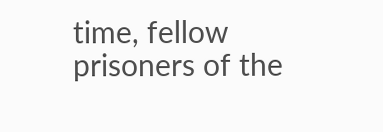time, fellow prisoners of the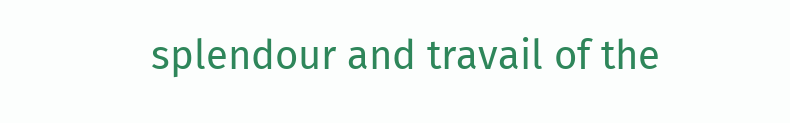splendour and travail of the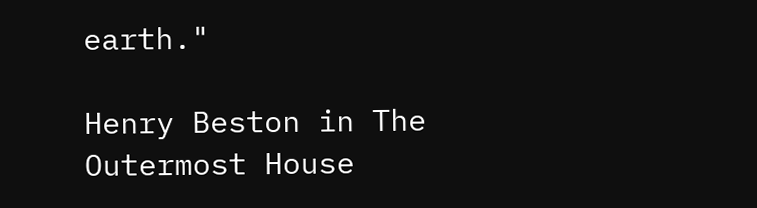earth."

Henry Beston in The Outermost House